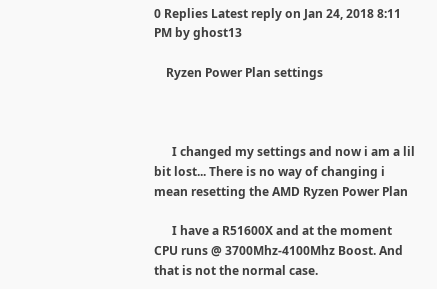0 Replies Latest reply on Jan 24, 2018 8:11 PM by ghost13

    Ryzen Power Plan settings



      I changed my settings and now i am a lil bit lost... There is no way of changing i mean resetting the AMD Ryzen Power Plan

      I have a R51600X and at the moment CPU runs @ 3700Mhz-4100Mhz Boost. And that is not the normal case.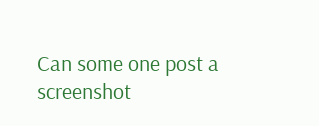Can some one post a screenshot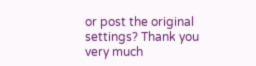or post the original settings? Thank you very much